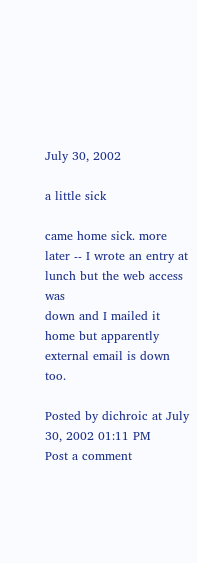July 30, 2002

a little sick

came home sick. more later -- I wrote an entry at lunch but the web access was
down and I mailed it home but apparently external email is down too.

Posted by dichroic at July 30, 2002 01:11 PM
Post a comment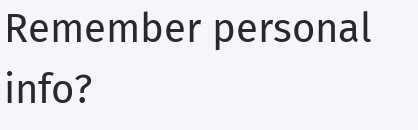Remember personal info?